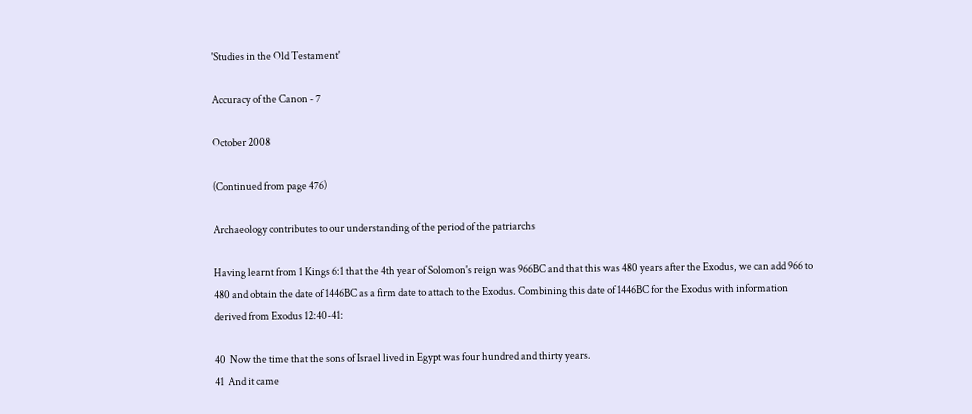'Studies in the Old Testament'

Accuracy of the Canon - 7

October 2008

(Continued from page 476)

Archaeology contributes to our understanding of the period of the patriarchs

Having learnt from 1 Kings 6:1 that the 4th year of Solomon's reign was 966BC and that this was 480 years after the Exodus, we can add 966 to 480 and obtain the date of 1446BC as a firm date to attach to the Exodus. Combining this date of 1446BC for the Exodus with information derived from Exodus 12:40-41:

40  Now the time that the sons of Israel lived in Egypt was four hundred and thirty years.
41  And it came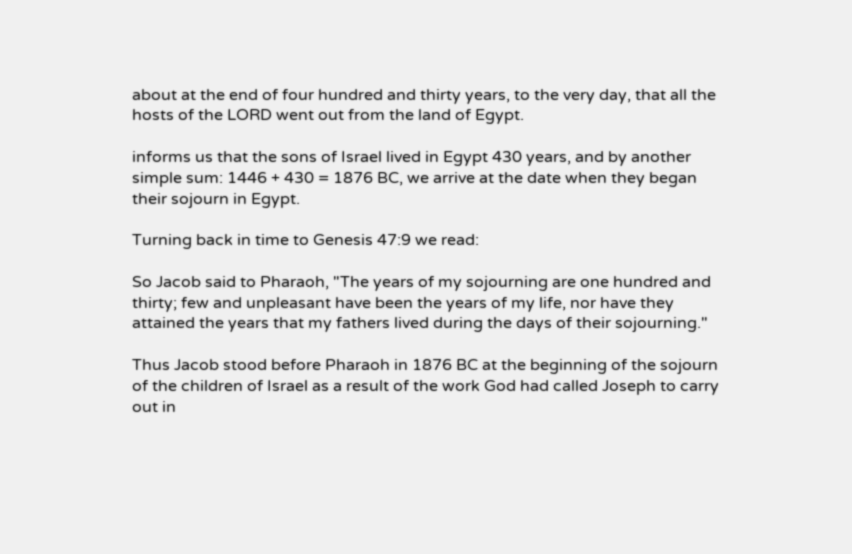about at the end of four hundred and thirty years, to the very day, that all the hosts of the LORD went out from the land of Egypt.

informs us that the sons of Israel lived in Egypt 430 years, and by another simple sum: 1446 + 430 = 1876 BC, we arrive at the date when they began their sojourn in Egypt.

Turning back in time to Genesis 47:9 we read:

So Jacob said to Pharaoh, "The years of my sojourning are one hundred and thirty; few and unpleasant have been the years of my life, nor have they attained the years that my fathers lived during the days of their sojourning."

Thus Jacob stood before Pharaoh in 1876 BC at the beginning of the sojourn of the children of Israel as a result of the work God had called Joseph to carry out in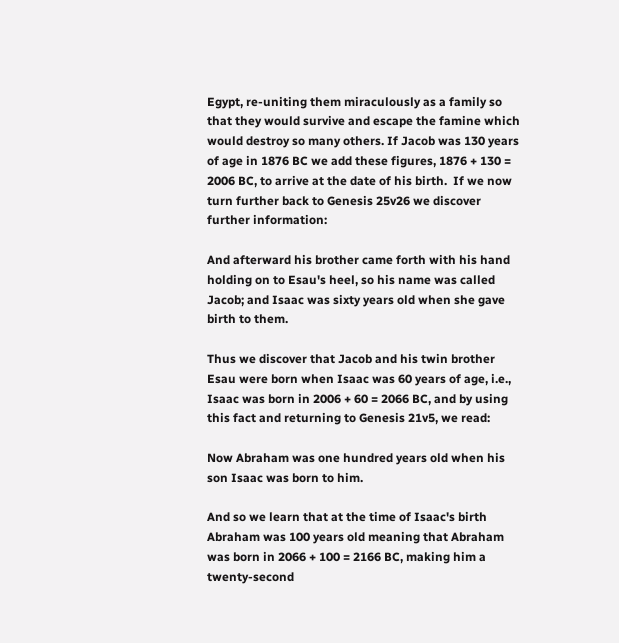Egypt, re-uniting them miraculously as a family so that they would survive and escape the famine which would destroy so many others. If Jacob was 130 years of age in 1876 BC we add these figures, 1876 + 130 = 2006 BC, to arrive at the date of his birth.  If we now turn further back to Genesis 25v26 we discover further information:

And afterward his brother came forth with his hand holding on to Esau's heel, so his name was called Jacob; and Isaac was sixty years old when she gave birth to them.

Thus we discover that Jacob and his twin brother Esau were born when Isaac was 60 years of age, i.e., Isaac was born in 2006 + 60 = 2066 BC, and by using this fact and returning to Genesis 21v5, we read:

Now Abraham was one hundred years old when his son Isaac was born to him.

And so we learn that at the time of Isaac's birth Abraham was 100 years old meaning that Abraham was born in 2066 + 100 = 2166 BC, making him a twenty-second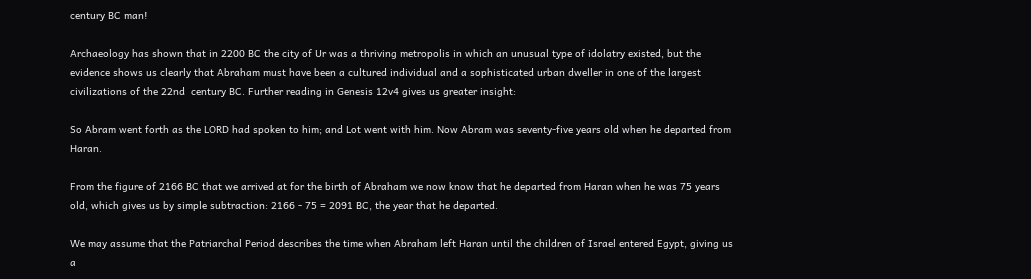century BC man!

Archaeology has shown that in 2200 BC the city of Ur was a thriving metropolis in which an unusual type of idolatry existed, but the evidence shows us clearly that Abraham must have been a cultured individual and a sophisticated urban dweller in one of the largest civilizations of the 22nd  century BC. Further reading in Genesis 12v4 gives us greater insight:

So Abram went forth as the LORD had spoken to him; and Lot went with him. Now Abram was seventy-five years old when he departed from Haran.

From the figure of 2166 BC that we arrived at for the birth of Abraham we now know that he departed from Haran when he was 75 years old, which gives us by simple subtraction: 2166 - 75 = 2091 BC, the year that he departed.

We may assume that the Patriarchal Period describes the time when Abraham left Haran until the children of Israel entered Egypt, giving us a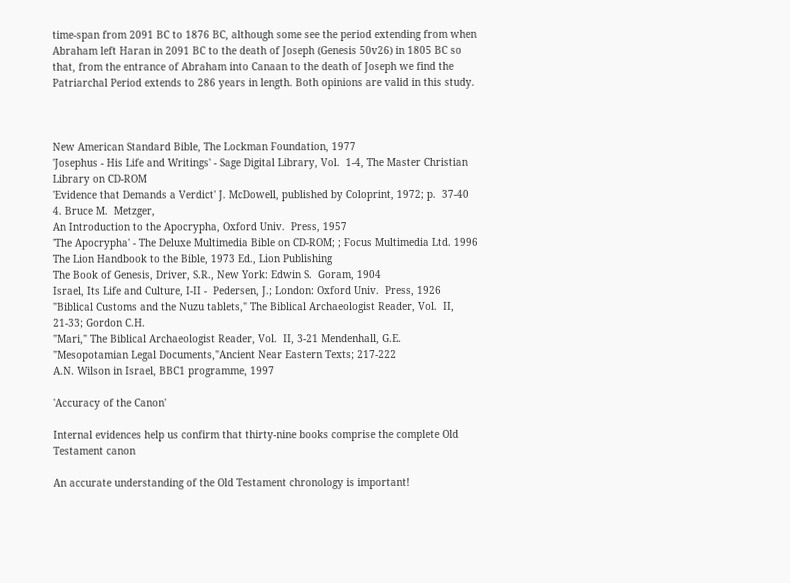time-span from 2091 BC to 1876 BC, although some see the period extending from when Abraham left Haran in 2091 BC to the death of Joseph (Genesis 50v26) in 1805 BC so that, from the entrance of Abraham into Canaan to the death of Joseph we find the Patriarchal Period extends to 286 years in length. Both opinions are valid in this study.



New American Standard Bible, The Lockman Foundation, 1977
'Josephus - His Life and Writings' - Sage Digital Library, Vol.  1-4, The Master Christian  Library on CD-ROM
'Evidence that Demands a Verdict' J. McDowell, published by Coloprint, 1972; p.  37-40
4. Bruce M.  Metzger,
An Introduction to the Apocrypha, Oxford Univ.  Press, 1957
'The Apocrypha' - The Deluxe Multimedia Bible on CD-ROM; ; Focus Multimedia Ltd. 1996
The Lion Handbook to the Bible, 1973 Ed., Lion Publishing
The Book of Genesis, Driver, S.R., New York: Edwin S.  Goram, 1904
Israel, Its Life and Culture, I-II -  Pedersen, J.; London: Oxford Univ.  Press, 1926
"Biblical Customs and the Nuzu tablets," The Biblical Archaeologist Reader, Vol.  II, 21-33; Gordon C.H.
"Mari," The Biblical Archaeologist Reader, Vol.  II, 3-21 Mendenhall, G.E.
"Mesopotamian Legal Documents,"Ancient Near Eastern Texts; 217-222
A.N. Wilson in Israel, BBC1 programme, 1997

'Accuracy of the Canon'

Internal evidences help us confirm that thirty-nine books comprise the complete Old Testament canon

An accurate understanding of the Old Testament chronology is important!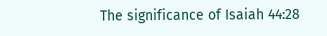The significance of Isaiah 44:28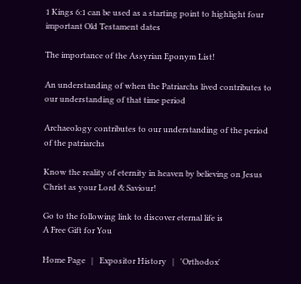1 Kings 6:1 can be used as a starting point to highlight four important Old Testament dates

The importance of the Assyrian Eponym List!

An understanding of when the Patriarchs lived contributes to our understanding of that time period

Archaeology contributes to our understanding of the period of the patriarchs

Know the reality of eternity in heaven by believing on Jesus Christ as your Lord & Saviour!

Go to the following link to discover eternal life is
A Free Gift for You

Home Page   |   Expositor History   |   'Orthodox'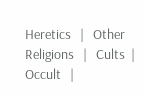Heretics   |   Other Religions   |   Cults  |   Occult   |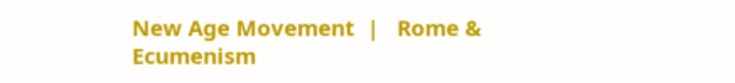New Age Movement  |   Rome & Ecumenism